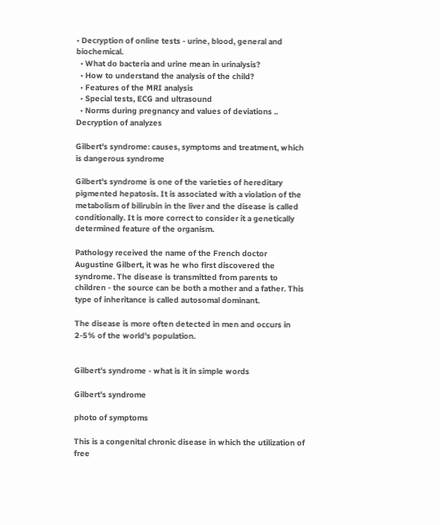• Decryption of online tests - urine, blood, general and biochemical.
  • What do bacteria and urine mean in urinalysis?
  • How to understand the analysis of the child?
  • Features of the MRI analysis
  • Special tests, ECG and ultrasound
  • Norms during pregnancy and values of deviations ..
Decryption of analyzes

Gilbert's syndrome: causes, symptoms and treatment, which is dangerous syndrome

Gilbert's syndrome is one of the varieties of hereditary pigmented hepatosis. It is associated with a violation of the metabolism of bilirubin in the liver and the disease is called conditionally. It is more correct to consider it a genetically determined feature of the organism.

Pathology received the name of the French doctor Augustine Gilbert, it was he who first discovered the syndrome. The disease is transmitted from parents to children - the source can be both a mother and a father. This type of inheritance is called autosomal dominant.

The disease is more often detected in men and occurs in 2-5% of the world's population.


Gilbert's syndrome - what is it in simple words

Gilbert's syndrome

photo of symptoms

This is a congenital chronic disease in which the utilization of free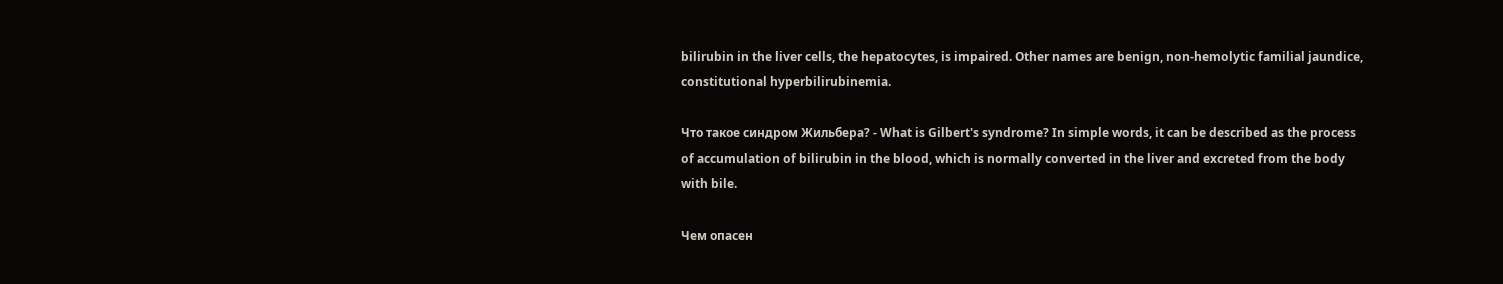bilirubin in the liver cells, the hepatocytes, is impaired. Other names are benign, non-hemolytic familial jaundice, constitutional hyperbilirubinemia.

Что такое синдром Жильбера? - What is Gilbert's syndrome? In simple words, it can be described as the process of accumulation of bilirubin in the blood, which is normally converted in the liver and excreted from the body with bile.

Чем опасен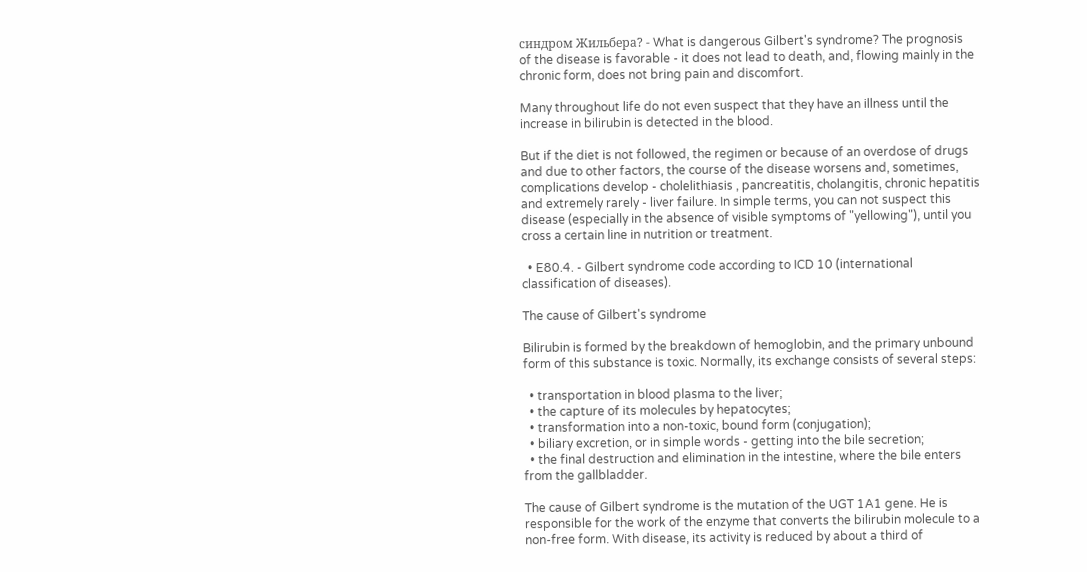синдром Жильбера? - What is dangerous Gilbert's syndrome? The prognosis of the disease is favorable - it does not lead to death, and, flowing mainly in the chronic form, does not bring pain and discomfort.

Many throughout life do not even suspect that they have an illness until the increase in bilirubin is detected in the blood.

But if the diet is not followed, the regimen or because of an overdose of drugs and due to other factors, the course of the disease worsens and, sometimes, complications develop - cholelithiasis , pancreatitis, cholangitis, chronic hepatitis and extremely rarely - liver failure. In simple terms, you can not suspect this disease (especially in the absence of visible symptoms of "yellowing"), until you cross a certain line in nutrition or treatment.

  • E80.4. - Gilbert syndrome code according to ICD 10 (international classification of diseases).

The cause of Gilbert's syndrome

Bilirubin is formed by the breakdown of hemoglobin, and the primary unbound form of this substance is toxic. Normally, its exchange consists of several steps:

  • transportation in blood plasma to the liver;
  • the capture of its molecules by hepatocytes;
  • transformation into a non-toxic, bound form (conjugation);
  • biliary excretion, or in simple words - getting into the bile secretion;
  • the final destruction and elimination in the intestine, where the bile enters from the gallbladder.

The cause of Gilbert syndrome is the mutation of the UGT 1A1 gene. He is responsible for the work of the enzyme that converts the bilirubin molecule to a non-free form. With disease, its activity is reduced by about a third of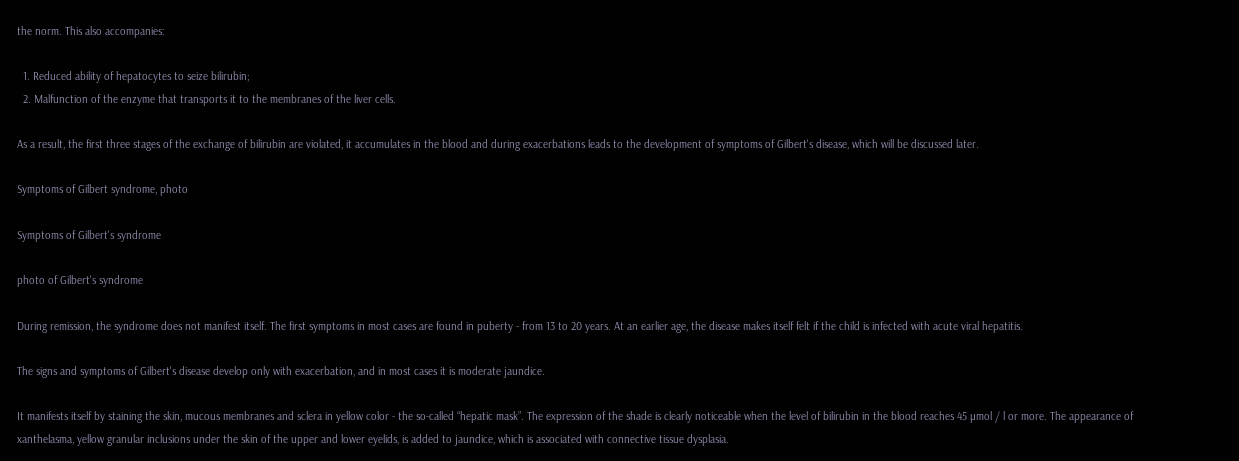the norm. This also accompanies:

  1. Reduced ability of hepatocytes to seize bilirubin;
  2. Malfunction of the enzyme that transports it to the membranes of the liver cells.

As a result, the first three stages of the exchange of bilirubin are violated, it accumulates in the blood and during exacerbations leads to the development of symptoms of Gilbert's disease, which will be discussed later.

Symptoms of Gilbert syndrome, photo

Symptoms of Gilbert's syndrome

photo of Gilbert's syndrome

During remission, the syndrome does not manifest itself. The first symptoms in most cases are found in puberty - from 13 to 20 years. At an earlier age, the disease makes itself felt if the child is infected with acute viral hepatitis.

The signs and symptoms of Gilbert's disease develop only with exacerbation, and in most cases it is moderate jaundice.

It manifests itself by staining the skin, mucous membranes and sclera in yellow color - the so-called “hepatic mask”. The expression of the shade is clearly noticeable when the level of bilirubin in the blood reaches 45 µmol / l or more. The appearance of xanthelasma, yellow granular inclusions under the skin of the upper and lower eyelids, is added to jaundice, which is associated with connective tissue dysplasia.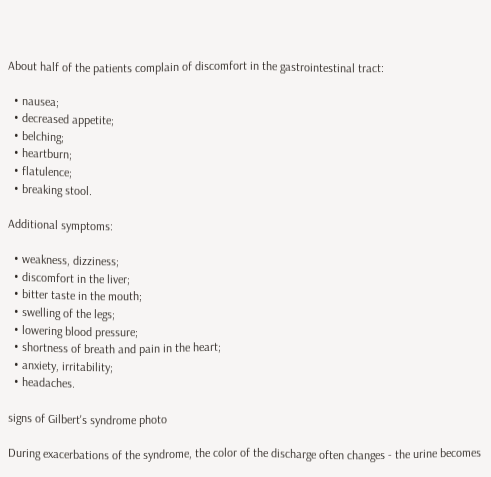About half of the patients complain of discomfort in the gastrointestinal tract:

  • nausea;
  • decreased appetite;
  • belching;
  • heartburn;
  • flatulence;
  • breaking stool.

Additional symptoms:

  • weakness, dizziness;
  • discomfort in the liver;
  • bitter taste in the mouth;
  • swelling of the legs;
  • lowering blood pressure;
  • shortness of breath and pain in the heart;
  • anxiety, irritability;
  • headaches.

signs of Gilbert's syndrome photo

During exacerbations of the syndrome, the color of the discharge often changes - the urine becomes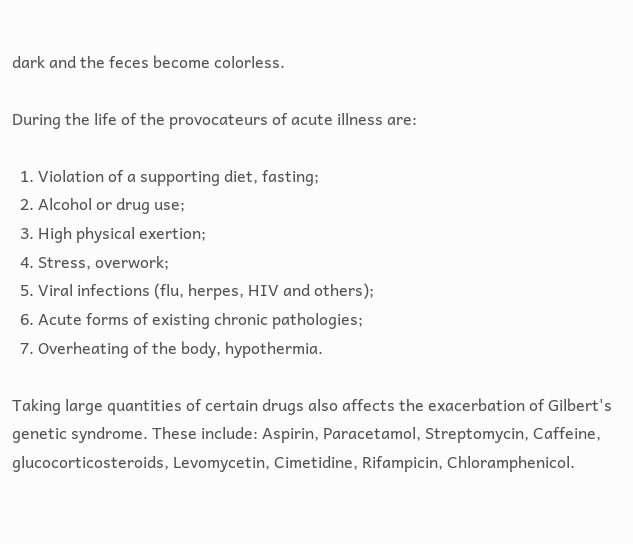dark and the feces become colorless.

During the life of the provocateurs of acute illness are:

  1. Violation of a supporting diet, fasting;
  2. Alcohol or drug use;
  3. High physical exertion;
  4. Stress, overwork;
  5. Viral infections (flu, herpes, HIV and others);
  6. Acute forms of existing chronic pathologies;
  7. Overheating of the body, hypothermia.

Taking large quantities of certain drugs also affects the exacerbation of Gilbert's genetic syndrome. These include: Aspirin, Paracetamol, Streptomycin, Caffeine, glucocorticosteroids, Levomycetin, Cimetidine, Rifampicin, Chloramphenicol.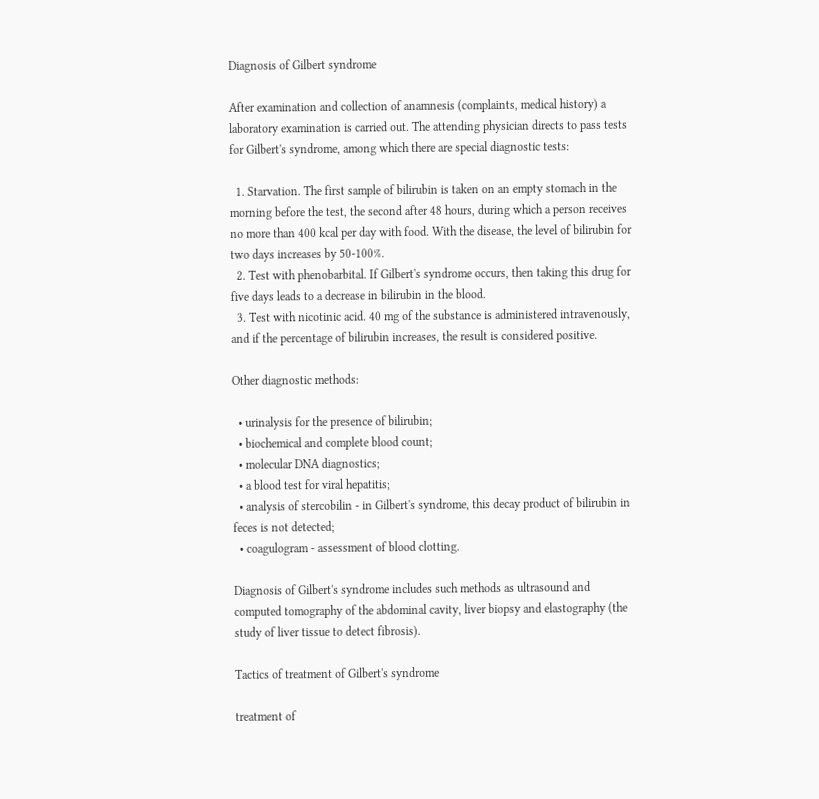Diagnosis of Gilbert syndrome

After examination and collection of anamnesis (complaints, medical history) a laboratory examination is carried out. The attending physician directs to pass tests for Gilbert's syndrome, among which there are special diagnostic tests:

  1. Starvation. The first sample of bilirubin is taken on an empty stomach in the morning before the test, the second after 48 hours, during which a person receives no more than 400 kcal per day with food. With the disease, the level of bilirubin for two days increases by 50-100%.
  2. Test with phenobarbital. If Gilbert's syndrome occurs, then taking this drug for five days leads to a decrease in bilirubin in the blood.
  3. Test with nicotinic acid. 40 mg of the substance is administered intravenously, and if the percentage of bilirubin increases, the result is considered positive.

Other diagnostic methods:

  • urinalysis for the presence of bilirubin;
  • biochemical and complete blood count;
  • molecular DNA diagnostics;
  • a blood test for viral hepatitis;
  • analysis of stercobilin - in Gilbert's syndrome, this decay product of bilirubin in feces is not detected;
  • coagulogram - assessment of blood clotting.

Diagnosis of Gilbert's syndrome includes such methods as ultrasound and computed tomography of the abdominal cavity, liver biopsy and elastography (the study of liver tissue to detect fibrosis).

Tactics of treatment of Gilbert's syndrome

treatment of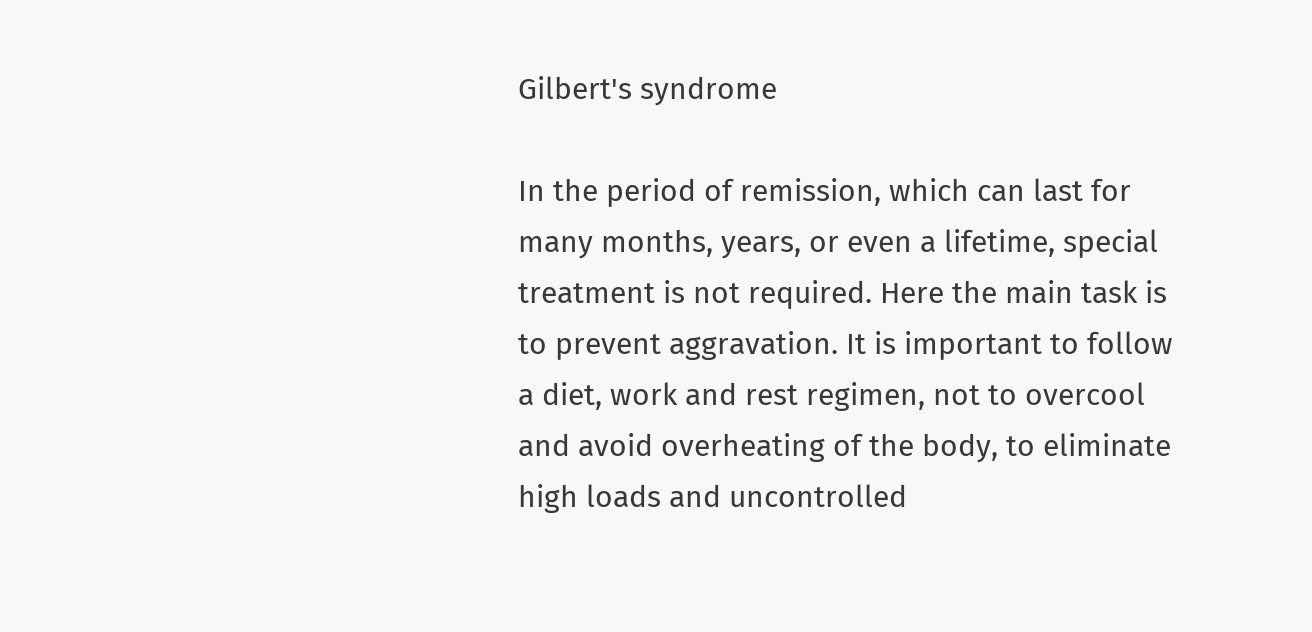Gilbert's syndrome

In the period of remission, which can last for many months, years, or even a lifetime, special treatment is not required. Here the main task is to prevent aggravation. It is important to follow a diet, work and rest regimen, not to overcool and avoid overheating of the body, to eliminate high loads and uncontrolled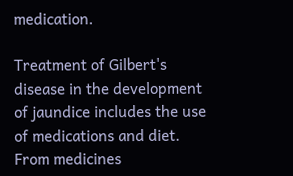medication.

Treatment of Gilbert's disease in the development of jaundice includes the use of medications and diet. From medicines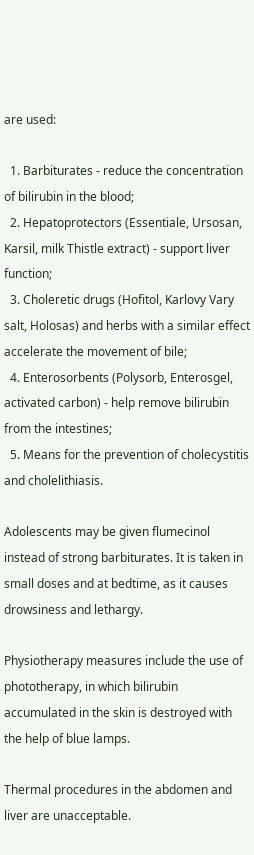are used:

  1. Barbiturates - reduce the concentration of bilirubin in the blood;
  2. Hepatoprotectors (Essentiale, Ursosan, Karsil, milk Thistle extract) - support liver function;
  3. Choleretic drugs (Hofitol, Karlovy Vary salt, Holosas) and herbs with a similar effect accelerate the movement of bile;
  4. Enterosorbents (Polysorb, Enterosgel, activated carbon) - help remove bilirubin from the intestines;
  5. Means for the prevention of cholecystitis and cholelithiasis.

Adolescents may be given flumecinol instead of strong barbiturates. It is taken in small doses and at bedtime, as it causes drowsiness and lethargy.

Physiotherapy measures include the use of phototherapy, in which bilirubin accumulated in the skin is destroyed with the help of blue lamps.

Thermal procedures in the abdomen and liver are unacceptable.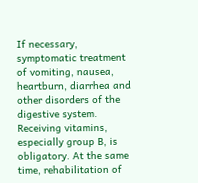If necessary, symptomatic treatment of vomiting, nausea, heartburn, diarrhea and other disorders of the digestive system. Receiving vitamins, especially group B, is obligatory. At the same time, rehabilitation of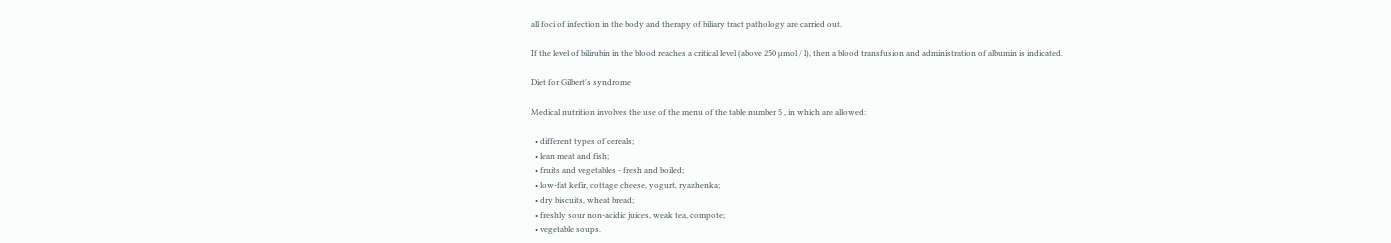all foci of infection in the body and therapy of biliary tract pathology are carried out.

If the level of bilirubin in the blood reaches a critical level (above 250 µmol / l), then a blood transfusion and administration of albumin is indicated.

Diet for Gilbert's syndrome

Medical nutrition involves the use of the menu of the table number 5 , in which are allowed:

  • different types of cereals;
  • lean meat and fish;
  • fruits and vegetables - fresh and boiled;
  • low-fat kefir, cottage cheese, yogurt, ryazhenka;
  • dry biscuits, wheat bread;
  • freshly sour non-acidic juices, weak tea, compote;
  • vegetable soups.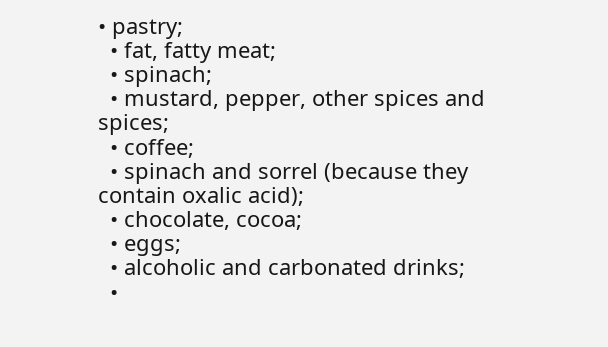• pastry;
  • fat, fatty meat;
  • spinach;
  • mustard, pepper, other spices and spices;
  • coffee;
  • spinach and sorrel (because they contain oxalic acid);
  • chocolate, cocoa;
  • eggs;
  • alcoholic and carbonated drinks;
  •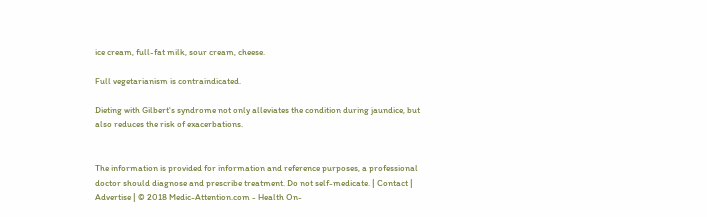ice cream, full-fat milk, sour cream, cheese.

Full vegetarianism is contraindicated.

Dieting with Gilbert's syndrome not only alleviates the condition during jaundice, but also reduces the risk of exacerbations.


The information is provided for information and reference purposes, a professional doctor should diagnose and prescribe treatment. Do not self-medicate. | Contact | Advertise | © 2018 Medic-Attention.com - Health On-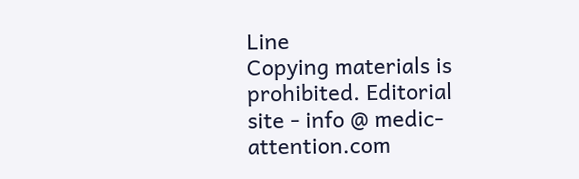Line
Copying materials is prohibited. Editorial site - info @ medic-attention.com